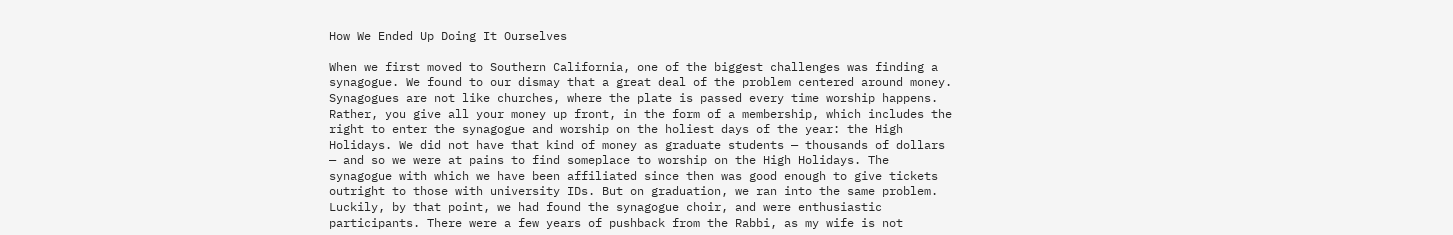How We Ended Up Doing It Ourselves

When we first moved to Southern California, one of the biggest challenges was finding a synagogue. We found to our dismay that a great deal of the problem centered around money. Synagogues are not like churches, where the plate is passed every time worship happens. Rather, you give all your money up front, in the form of a membership, which includes the right to enter the synagogue and worship on the holiest days of the year: the High Holidays. We did not have that kind of money as graduate students — thousands of dollars — and so we were at pains to find someplace to worship on the High Holidays. The synagogue with which we have been affiliated since then was good enough to give tickets outright to those with university IDs. But on graduation, we ran into the same problem. Luckily, by that point, we had found the synagogue choir, and were enthusiastic participants. There were a few years of pushback from the Rabbi, as my wife is not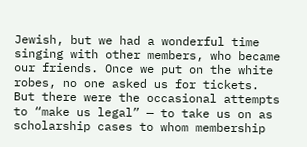Jewish, but we had a wonderful time singing with other members, who became our friends. Once we put on the white robes, no one asked us for tickets. But there were the occasional attempts to “make us legal” — to take us on as scholarship cases to whom membership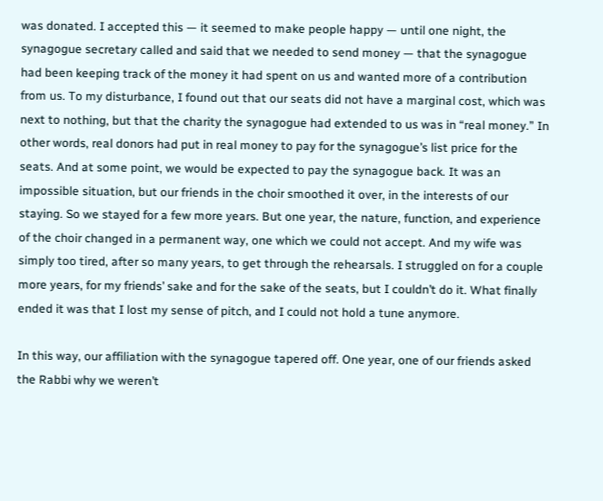was donated. I accepted this — it seemed to make people happy — until one night, the synagogue secretary called and said that we needed to send money — that the synagogue had been keeping track of the money it had spent on us and wanted more of a contribution from us. To my disturbance, I found out that our seats did not have a marginal cost, which was next to nothing, but that the charity the synagogue had extended to us was in “real money.” In other words, real donors had put in real money to pay for the synagogue’s list price for the seats. And at some point, we would be expected to pay the synagogue back. It was an impossible situation, but our friends in the choir smoothed it over, in the interests of our staying. So we stayed for a few more years. But one year, the nature, function, and experience of the choir changed in a permanent way, one which we could not accept. And my wife was simply too tired, after so many years, to get through the rehearsals. I struggled on for a couple more years, for my friends’ sake and for the sake of the seats, but I couldn’t do it. What finally ended it was that I lost my sense of pitch, and I could not hold a tune anymore.

In this way, our affiliation with the synagogue tapered off. One year, one of our friends asked the Rabbi why we weren’t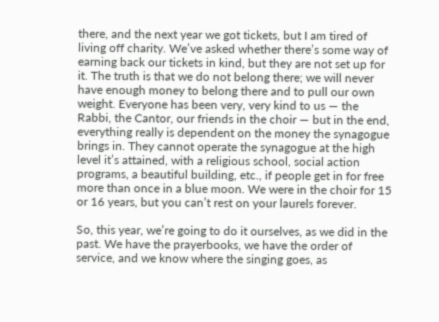there, and the next year we got tickets, but I am tired of living off charity. We’ve asked whether there’s some way of earning back our tickets in kind, but they are not set up for it. The truth is that we do not belong there; we will never have enough money to belong there and to pull our own weight. Everyone has been very, very kind to us — the Rabbi, the Cantor, our friends in the choir — but in the end, everything really is dependent on the money the synagogue brings in. They cannot operate the synagogue at the high level it’s attained, with a religious school, social action programs, a beautiful building, etc., if people get in for free more than once in a blue moon. We were in the choir for 15 or 16 years, but you can’t rest on your laurels forever.

So, this year, we’re going to do it ourselves, as we did in the past. We have the prayerbooks, we have the order of service, and we know where the singing goes, as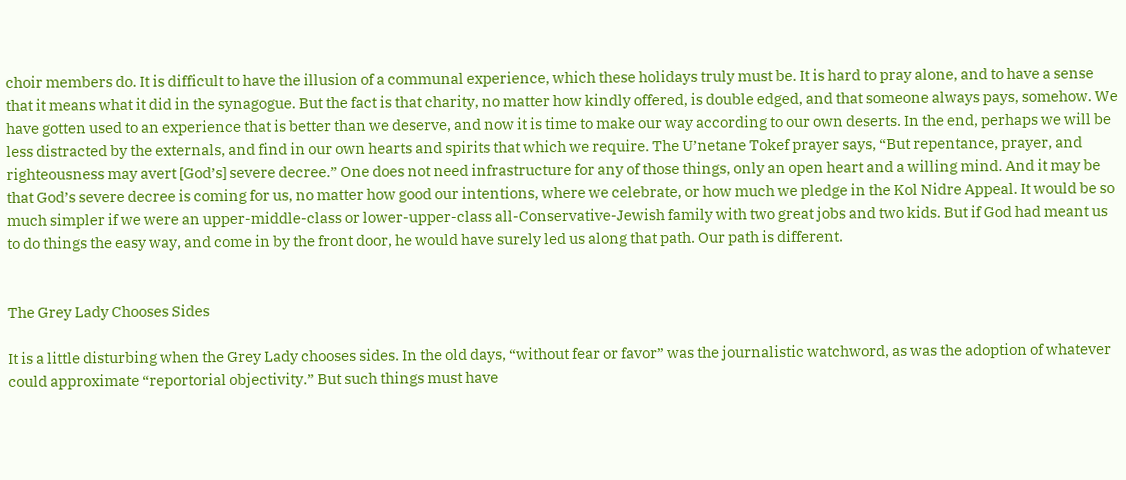choir members do. It is difficult to have the illusion of a communal experience, which these holidays truly must be. It is hard to pray alone, and to have a sense that it means what it did in the synagogue. But the fact is that charity, no matter how kindly offered, is double edged, and that someone always pays, somehow. We have gotten used to an experience that is better than we deserve, and now it is time to make our way according to our own deserts. In the end, perhaps we will be less distracted by the externals, and find in our own hearts and spirits that which we require. The U’netane Tokef prayer says, “But repentance, prayer, and righteousness may avert [God’s] severe decree.” One does not need infrastructure for any of those things, only an open heart and a willing mind. And it may be that God’s severe decree is coming for us, no matter how good our intentions, where we celebrate, or how much we pledge in the Kol Nidre Appeal. It would be so much simpler if we were an upper-middle-class or lower-upper-class all-Conservative-Jewish family with two great jobs and two kids. But if God had meant us to do things the easy way, and come in by the front door, he would have surely led us along that path. Our path is different.


The Grey Lady Chooses Sides

It is a little disturbing when the Grey Lady chooses sides. In the old days, “without fear or favor” was the journalistic watchword, as was the adoption of whatever could approximate “reportorial objectivity.” But such things must have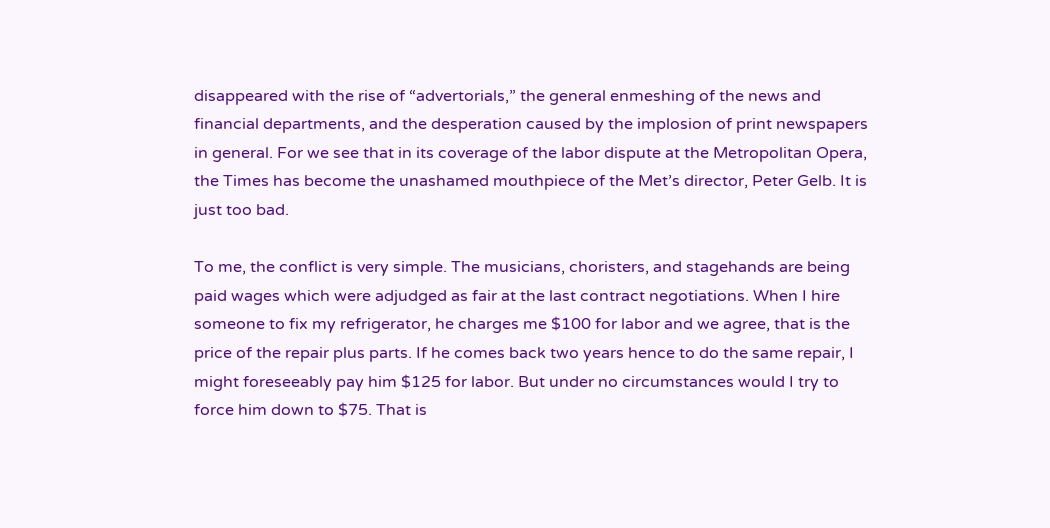disappeared with the rise of “advertorials,” the general enmeshing of the news and financial departments, and the desperation caused by the implosion of print newspapers in general. For we see that in its coverage of the labor dispute at the Metropolitan Opera, the Times has become the unashamed mouthpiece of the Met’s director, Peter Gelb. It is just too bad.

To me, the conflict is very simple. The musicians, choristers, and stagehands are being paid wages which were adjudged as fair at the last contract negotiations. When I hire someone to fix my refrigerator, he charges me $100 for labor and we agree, that is the price of the repair plus parts. If he comes back two years hence to do the same repair, I might foreseeably pay him $125 for labor. But under no circumstances would I try to force him down to $75. That is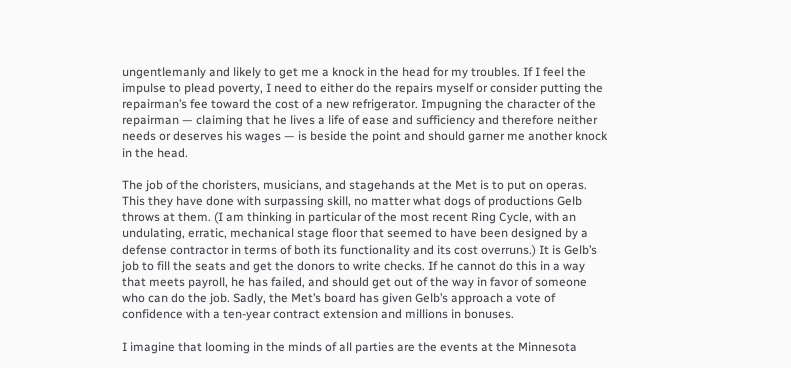ungentlemanly and likely to get me a knock in the head for my troubles. If I feel the impulse to plead poverty, I need to either do the repairs myself or consider putting the repairman’s fee toward the cost of a new refrigerator. Impugning the character of the repairman — claiming that he lives a life of ease and sufficiency and therefore neither needs or deserves his wages — is beside the point and should garner me another knock in the head.

The job of the choristers, musicians, and stagehands at the Met is to put on operas. This they have done with surpassing skill, no matter what dogs of productions Gelb throws at them. (I am thinking in particular of the most recent Ring Cycle, with an undulating, erratic, mechanical stage floor that seemed to have been designed by a defense contractor in terms of both its functionality and its cost overruns.) It is Gelb’s job to fill the seats and get the donors to write checks. If he cannot do this in a way that meets payroll, he has failed, and should get out of the way in favor of someone who can do the job. Sadly, the Met’s board has given Gelb’s approach a vote of confidence with a ten-year contract extension and millions in bonuses.

I imagine that looming in the minds of all parties are the events at the Minnesota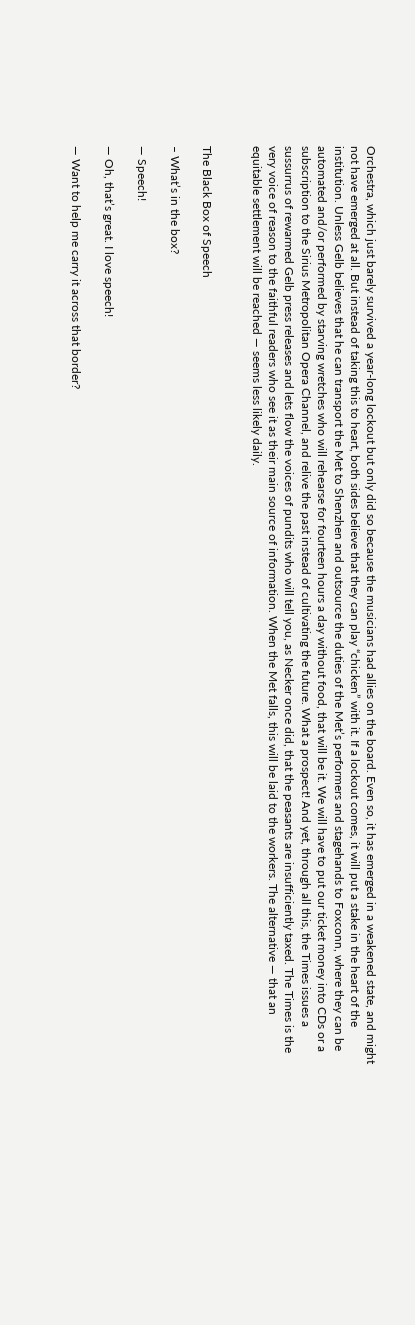Orchestra, which just barely survived a year-long lockout but only did so because the musicians had allies on the board. Even so, it has emerged in a weakened state, and might not have emerged at all. But instead of taking this to heart, both sides believe that they can play “chicken” with it. If a lockout comes, it will put a stake in the heart of the institution. Unless Gelb believes that he can transport the Met to Shenzhen and outsource the duties of the Met’s performers and stagehands to Foxconn, where they can be automated and/or performed by starving wretches who will rehearse for fourteen hours a day without food, that will be it. We will have to put our ticket money into CDs or a subscription to the Sirius Metropolitan Opera Channel, and relive the past instead of cultivating the future. What a prospect! And yet, through all this, the Times issues a sussurrus of rewarmed Gelb press releases and lets flow the voices of pundits who will tell you, as Necker once did, that the peasants are insufficiently taxed. The Times is the very voice of reason to the faithful readers who see it as their main source of information. When the Met falls, this will be laid to the workers. The alternative — that an equitable settlement will be reached — seems less likely daily.


The Black Box of Speech

– What’s in the box?

— Speech!

— Oh, that’s great. I love speech!

— Want to help me carry it across that border?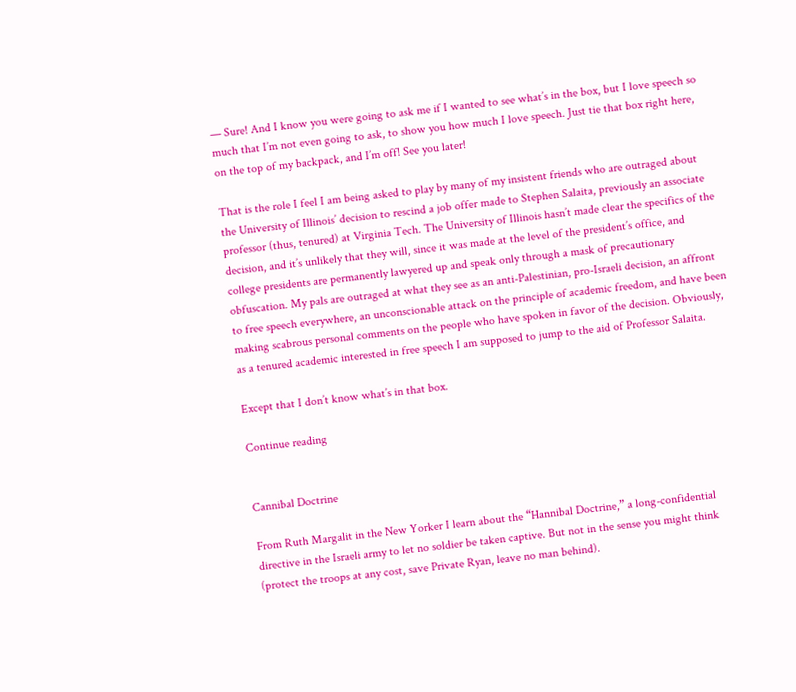— Sure! And I know you were going to ask me if I wanted to see what’s in the box, but I love speech so much that I’m not even going to ask, to show you how much I love speech. Just tie that box right here, on the top of my backpack, and I’m off! See you later!

That is the role I feel I am being asked to play by many of my insistent friends who are outraged about the University of Illinois’ decision to rescind a job offer made to Stephen Salaita, previously an associate professor (thus, tenured) at Virginia Tech. The University of Illinois hasn’t made clear the specifics of the decision, and it’s unlikely that they will, since it was made at the level of the president’s office, and college presidents are permanently lawyered up and speak only through a mask of precautionary obfuscation. My pals are outraged at what they see as an anti-Palestinian, pro-Israeli decision, an affront to free speech everywhere, an unconscionable attack on the principle of academic freedom, and have been making scabrous personal comments on the people who have spoken in favor of the decision. Obviously, as a tenured academic interested in free speech I am supposed to jump to the aid of Professor Salaita.

Except that I don’t know what’s in that box.

Continue reading


Cannibal Doctrine

From Ruth Margalit in the New Yorker I learn about the “Hannibal Doctrine,” a long-confidential directive in the Israeli army to let no soldier be taken captive. But not in the sense you might think (protect the troops at any cost, save Private Ryan, leave no man behind).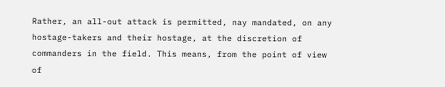Rather, an all-out attack is permitted, nay mandated, on any hostage-takers and their hostage, at the discretion of commanders in the field. This means, from the point of view of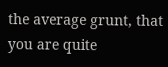the average grunt, that you are quite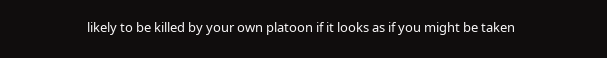likely to be killed by your own platoon if it looks as if you might be taken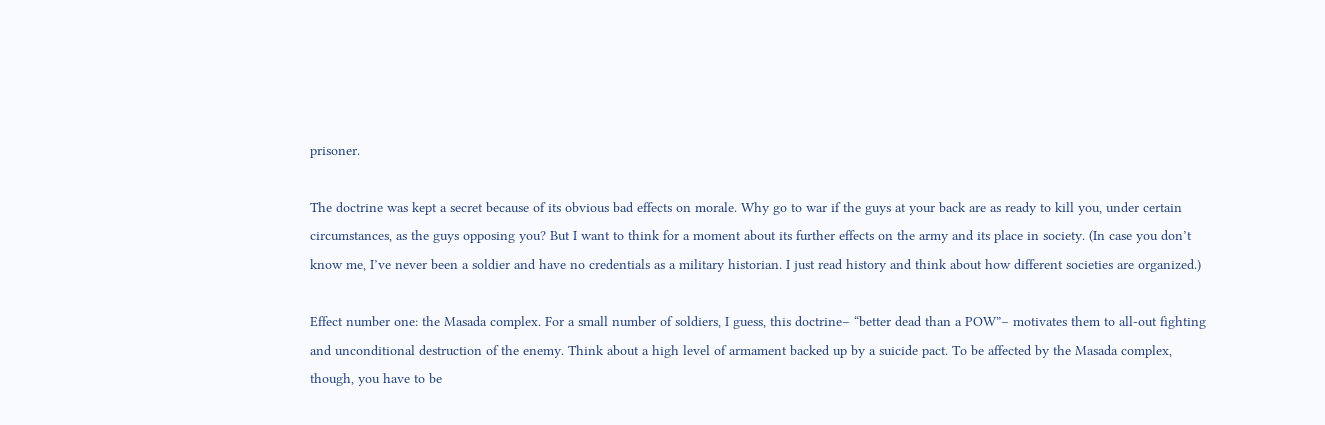prisoner.

The doctrine was kept a secret because of its obvious bad effects on morale. Why go to war if the guys at your back are as ready to kill you, under certain circumstances, as the guys opposing you? But I want to think for a moment about its further effects on the army and its place in society. (In case you don’t know me, I’ve never been a soldier and have no credentials as a military historian. I just read history and think about how different societies are organized.)

Effect number one: the Masada complex. For a small number of soldiers, I guess, this doctrine– “better dead than a POW”– motivates them to all-out fighting and unconditional destruction of the enemy. Think about a high level of armament backed up by a suicide pact. To be affected by the Masada complex, though, you have to be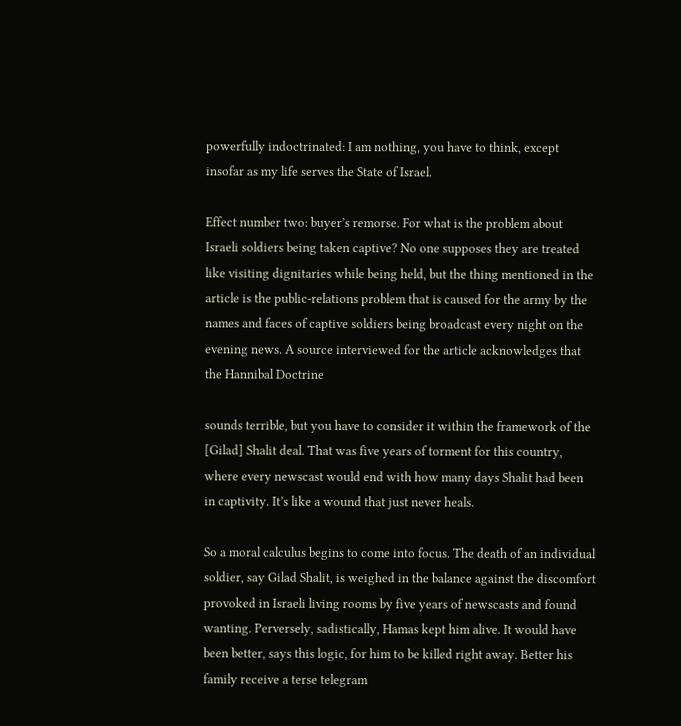powerfully indoctrinated: I am nothing, you have to think, except insofar as my life serves the State of Israel.

Effect number two: buyer’s remorse. For what is the problem about Israeli soldiers being taken captive? No one supposes they are treated like visiting dignitaries while being held, but the thing mentioned in the article is the public-relations problem that is caused for the army by the names and faces of captive soldiers being broadcast every night on the evening news. A source interviewed for the article acknowledges that the Hannibal Doctrine

sounds terrible, but you have to consider it within the framework of the [Gilad] Shalit deal. That was five years of torment for this country, where every newscast would end with how many days Shalit had been in captivity. It’s like a wound that just never heals.

So a moral calculus begins to come into focus. The death of an individual soldier, say Gilad Shalit, is weighed in the balance against the discomfort provoked in Israeli living rooms by five years of newscasts and found wanting. Perversely, sadistically, Hamas kept him alive. It would have been better, says this logic, for him to be killed right away. Better his family receive a terse telegram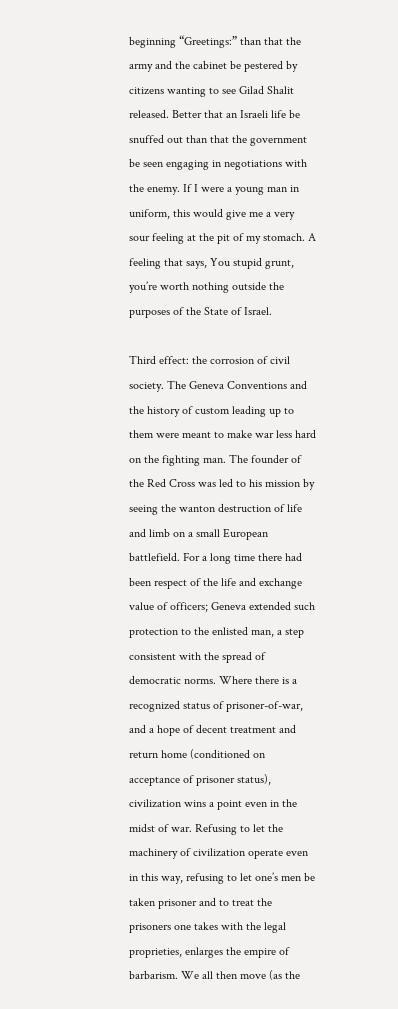beginning “Greetings:” than that the army and the cabinet be pestered by citizens wanting to see Gilad Shalit released. Better that an Israeli life be snuffed out than that the government be seen engaging in negotiations with the enemy. If I were a young man in uniform, this would give me a very sour feeling at the pit of my stomach. A feeling that says, You stupid grunt, you’re worth nothing outside the purposes of the State of Israel.

Third effect: the corrosion of civil society. The Geneva Conventions and the history of custom leading up to them were meant to make war less hard on the fighting man. The founder of the Red Cross was led to his mission by seeing the wanton destruction of life and limb on a small European battlefield. For a long time there had been respect of the life and exchange value of officers; Geneva extended such protection to the enlisted man, a step consistent with the spread of democratic norms. Where there is a recognized status of prisoner-of-war, and a hope of decent treatment and return home (conditioned on acceptance of prisoner status), civilization wins a point even in the midst of war. Refusing to let the machinery of civilization operate even in this way, refusing to let one’s men be taken prisoner and to treat the prisoners one takes with the legal proprieties, enlarges the empire of barbarism. We all then move (as the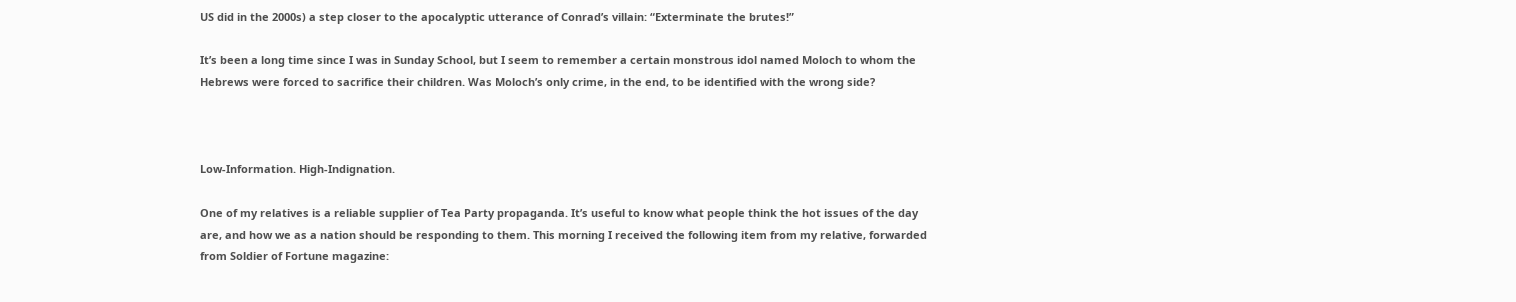US did in the 2000s) a step closer to the apocalyptic utterance of Conrad’s villain: “Exterminate the brutes!”

It’s been a long time since I was in Sunday School, but I seem to remember a certain monstrous idol named Moloch to whom the Hebrews were forced to sacrifice their children. Was Moloch’s only crime, in the end, to be identified with the wrong side?



Low-Information. High-Indignation.

One of my relatives is a reliable supplier of Tea Party propaganda. It’s useful to know what people think the hot issues of the day are, and how we as a nation should be responding to them. This morning I received the following item from my relative, forwarded from Soldier of Fortune magazine: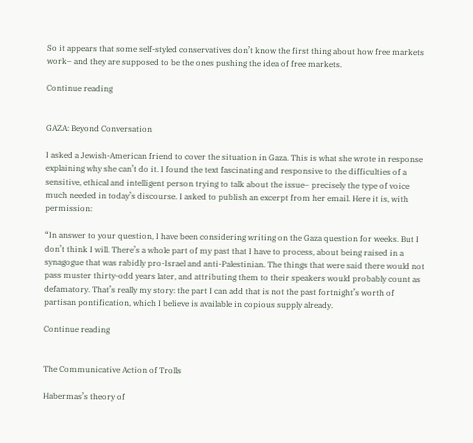So it appears that some self-styled conservatives don’t know the first thing about how free markets work– and they are supposed to be the ones pushing the idea of free markets.

Continue reading


GAZA: Beyond Conversation

I asked a Jewish-American friend to cover the situation in Gaza. This is what she wrote in response explaining why she can’t do it. I found the text fascinating and responsive to the difficulties of a sensitive, ethical and intelligent person trying to talk about the issue– precisely the type of voice much needed in today’s discourse. I asked to publish an excerpt from her email. Here it is, with permission:

“In answer to your question, I have been considering writing on the Gaza question for weeks. But I don’t think I will. There’s a whole part of my past that I have to process, about being raised in a synagogue that was rabidly pro-Israel and anti-Palestinian. The things that were said there would not pass muster thirty-odd years later, and attributing them to their speakers would probably count as defamatory. That’s really my story: the part I can add that is not the past fortnight’s worth of partisan pontification, which I believe is available in copious supply already.

Continue reading


The Communicative Action of Trolls

Habermas’s theory of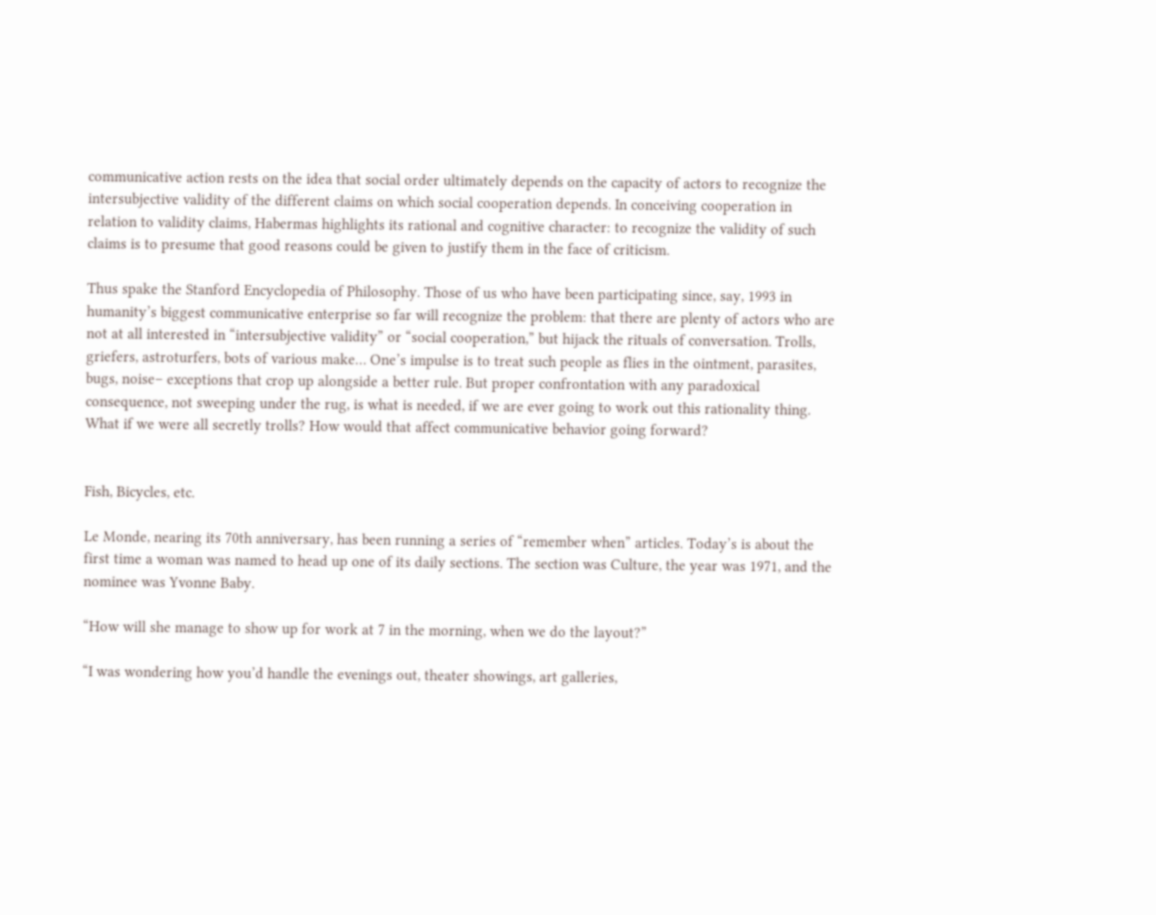communicative action rests on the idea that social order ultimately depends on the capacity of actors to recognize the intersubjective validity of the different claims on which social cooperation depends. In conceiving cooperation in relation to validity claims, Habermas highlights its rational and cognitive character: to recognize the validity of such claims is to presume that good reasons could be given to justify them in the face of criticism.

Thus spake the Stanford Encyclopedia of Philosophy. Those of us who have been participating since, say, 1993 in humanity’s biggest communicative enterprise so far will recognize the problem: that there are plenty of actors who are not at all interested in “intersubjective validity” or “social cooperation,” but hijack the rituals of conversation. Trolls, griefers, astroturfers, bots of various make… One’s impulse is to treat such people as flies in the ointment, parasites, bugs, noise– exceptions that crop up alongside a better rule. But proper confrontation with any paradoxical consequence, not sweeping under the rug, is what is needed, if we are ever going to work out this rationality thing. What if we were all secretly trolls? How would that affect communicative behavior going forward?


Fish, Bicycles, etc.

Le Monde, nearing its 70th anniversary, has been running a series of “remember when” articles. Today’s is about the first time a woman was named to head up one of its daily sections. The section was Culture, the year was 1971, and the nominee was Yvonne Baby.

“How will she manage to show up for work at 7 in the morning, when we do the layout?”

“I was wondering how you’d handle the evenings out, theater showings, art galleries,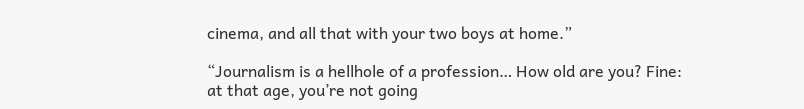cinema, and all that with your two boys at home.”

“Journalism is a hellhole of a profession… How old are you? Fine: at that age, you’re not going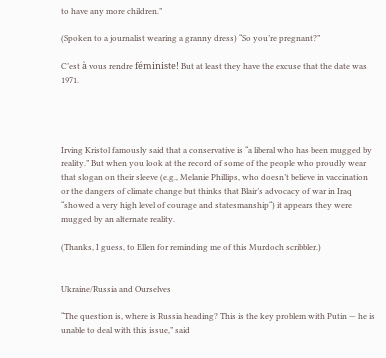to have any more children.”

(Spoken to a journalist wearing a granny dress) “So you’re pregnant?”

C’est à vous rendre féministe! But at least they have the excuse that the date was 1971.




Irving Kristol famously said that a conservative is “a liberal who has been mugged by reality.” But when you look at the record of some of the people who proudly wear that slogan on their sleeve (e.g., Melanie Phillips, who doesn’t believe in vaccination or the dangers of climate change but thinks that Blair’s advocacy of war in Iraq “showed a very high level of courage and statesmanship“) it appears they were mugged by an alternate reality.

(Thanks, I guess, to Ellen for reminding me of this Murdoch scribbler.)


Ukraine/Russia and Ourselves

“The question is, where is Russia heading? This is the key problem with Putin — he is unable to deal with this issue,” said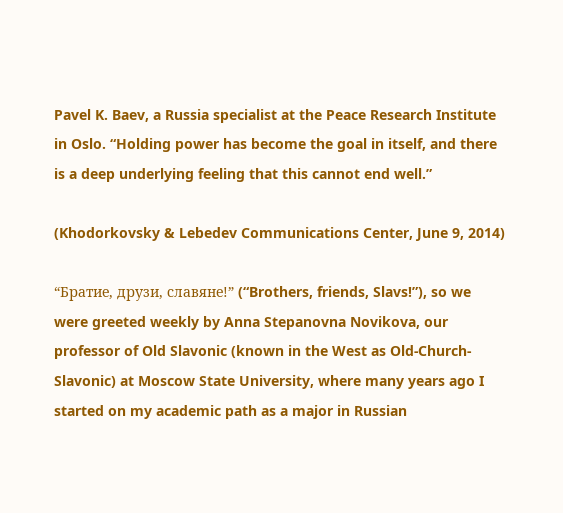Pavel K. Baev, a Russia specialist at the Peace Research Institute in Oslo. “Holding power has become the goal in itself, and there is a deep underlying feeling that this cannot end well.”

(Khodorkovsky & Lebedev Communications Center, June 9, 2014)

“Братие, друзи, славяне!” (“Brothers, friends, Slavs!”), so we were greeted weekly by Anna Stepanovna Novikova, our professor of Old Slavonic (known in the West as Old-Church-Slavonic) at Moscow State University, where many years ago I started on my academic path as a major in Russian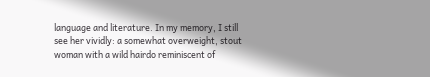language and literature. In my memory, I still see her vividly: a somewhat overweight, stout woman with a wild hairdo reminiscent of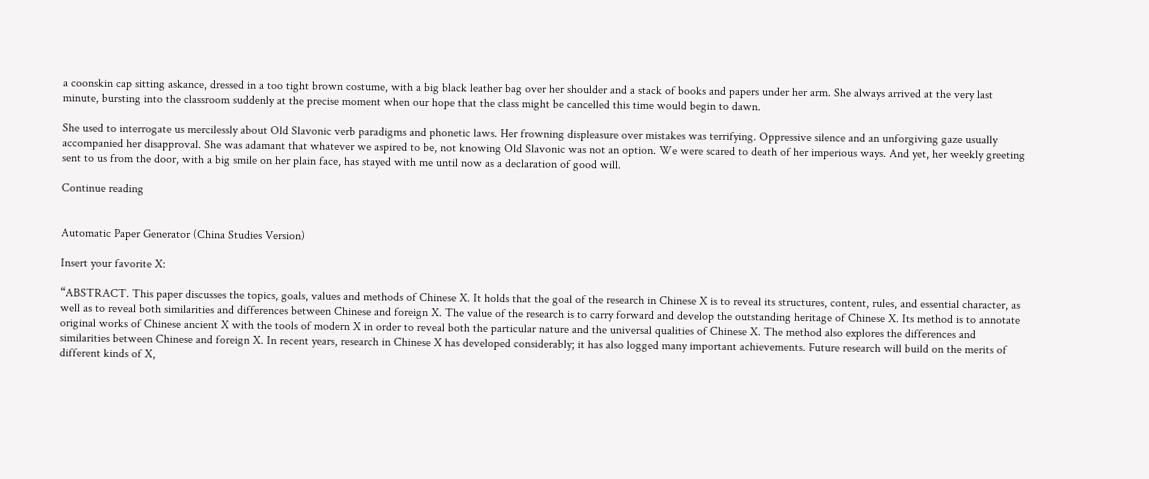a coonskin cap sitting askance, dressed in a too tight brown costume, with a big black leather bag over her shoulder and a stack of books and papers under her arm. She always arrived at the very last minute, bursting into the classroom suddenly at the precise moment when our hope that the class might be cancelled this time would begin to dawn.

She used to interrogate us mercilessly about Old Slavonic verb paradigms and phonetic laws. Her frowning displeasure over mistakes was terrifying. Oppressive silence and an unforgiving gaze usually accompanied her disapproval. She was adamant that whatever we aspired to be, not knowing Old Slavonic was not an option. We were scared to death of her imperious ways. And yet, her weekly greeting sent to us from the door, with a big smile on her plain face, has stayed with me until now as a declaration of good will.

Continue reading


Automatic Paper Generator (China Studies Version)

Insert your favorite X:

“ABSTRACT. This paper discusses the topics, goals, values and methods of Chinese X. It holds that the goal of the research in Chinese X is to reveal its structures, content, rules, and essential character, as well as to reveal both similarities and differences between Chinese and foreign X. The value of the research is to carry forward and develop the outstanding heritage of Chinese X. Its method is to annotate original works of Chinese ancient X with the tools of modern X in order to reveal both the particular nature and the universal qualities of Chinese X. The method also explores the differences and similarities between Chinese and foreign X. In recent years, research in Chinese X has developed considerably; it has also logged many important achievements. Future research will build on the merits of different kinds of X,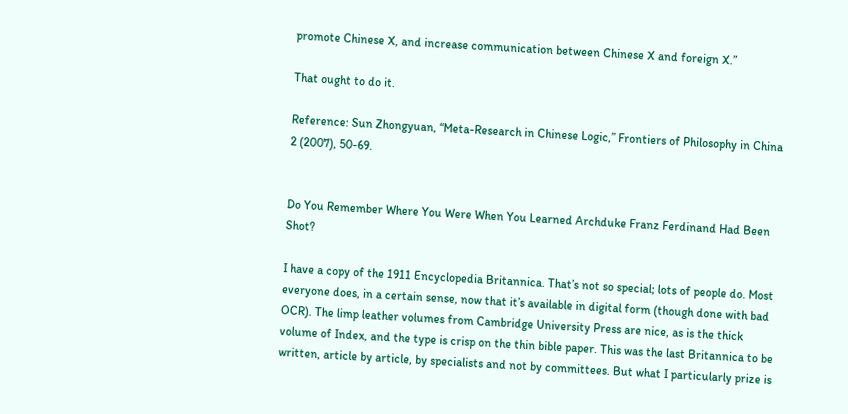promote Chinese X, and increase communication between Chinese X and foreign X.”

That ought to do it.

Reference: Sun Zhongyuan, “Meta-Research in Chinese Logic,” Frontiers of Philosophy in China 2 (2007), 50-69.


Do You Remember Where You Were When You Learned Archduke Franz Ferdinand Had Been Shot?

I have a copy of the 1911 Encyclopedia Britannica. That’s not so special; lots of people do. Most everyone does, in a certain sense, now that it’s available in digital form (though done with bad OCR). The limp leather volumes from Cambridge University Press are nice, as is the thick volume of Index, and the type is crisp on the thin bible paper. This was the last Britannica to be written, article by article, by specialists and not by committees. But what I particularly prize is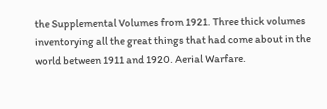the Supplemental Volumes from 1921. Three thick volumes inventorying all the great things that had come about in the world between 1911 and 1920. Aerial Warfare.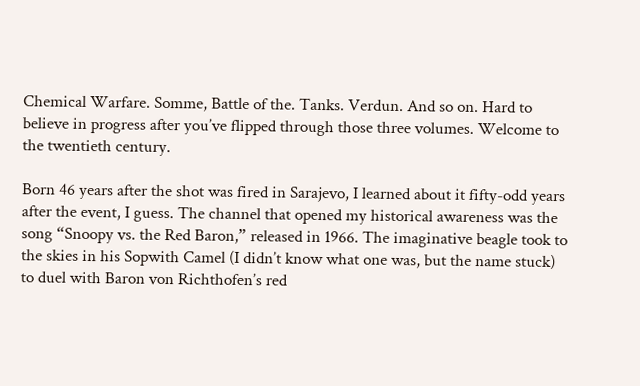Chemical Warfare. Somme, Battle of the. Tanks. Verdun. And so on. Hard to believe in progress after you’ve flipped through those three volumes. Welcome to the twentieth century.

Born 46 years after the shot was fired in Sarajevo, I learned about it fifty-odd years after the event, I guess. The channel that opened my historical awareness was the song “Snoopy vs. the Red Baron,” released in 1966. The imaginative beagle took to the skies in his Sopwith Camel (I didn’t know what one was, but the name stuck) to duel with Baron von Richthofen’s red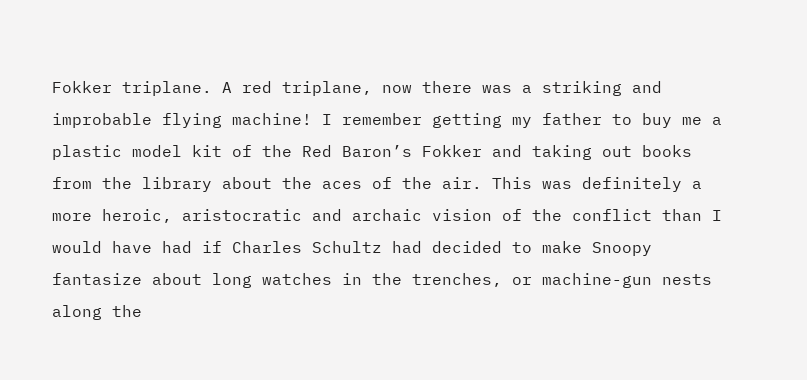Fokker triplane. A red triplane, now there was a striking and improbable flying machine! I remember getting my father to buy me a plastic model kit of the Red Baron’s Fokker and taking out books from the library about the aces of the air. This was definitely a more heroic, aristocratic and archaic vision of the conflict than I would have had if Charles Schultz had decided to make Snoopy fantasize about long watches in the trenches, or machine-gun nests along the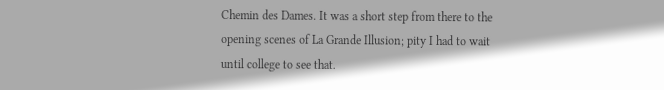Chemin des Dames. It was a short step from there to the opening scenes of La Grande Illusion; pity I had to wait until college to see that.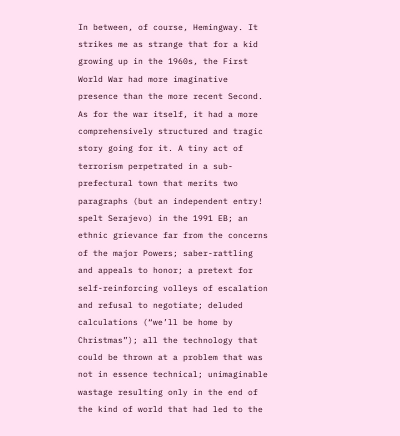In between, of course, Hemingway. It strikes me as strange that for a kid growing up in the 1960s, the First World War had more imaginative presence than the more recent Second. As for the war itself, it had a more comprehensively structured and tragic story going for it. A tiny act of terrorism perpetrated in a sub-prefectural town that merits two paragraphs (but an independent entry! spelt Serajevo) in the 1991 EB; an ethnic grievance far from the concerns of the major Powers; saber-rattling and appeals to honor; a pretext for self-reinforcing volleys of escalation and refusal to negotiate; deluded calculations (“we’ll be home by Christmas”); all the technology that could be thrown at a problem that was not in essence technical; unimaginable wastage resulting only in the end of the kind of world that had led to the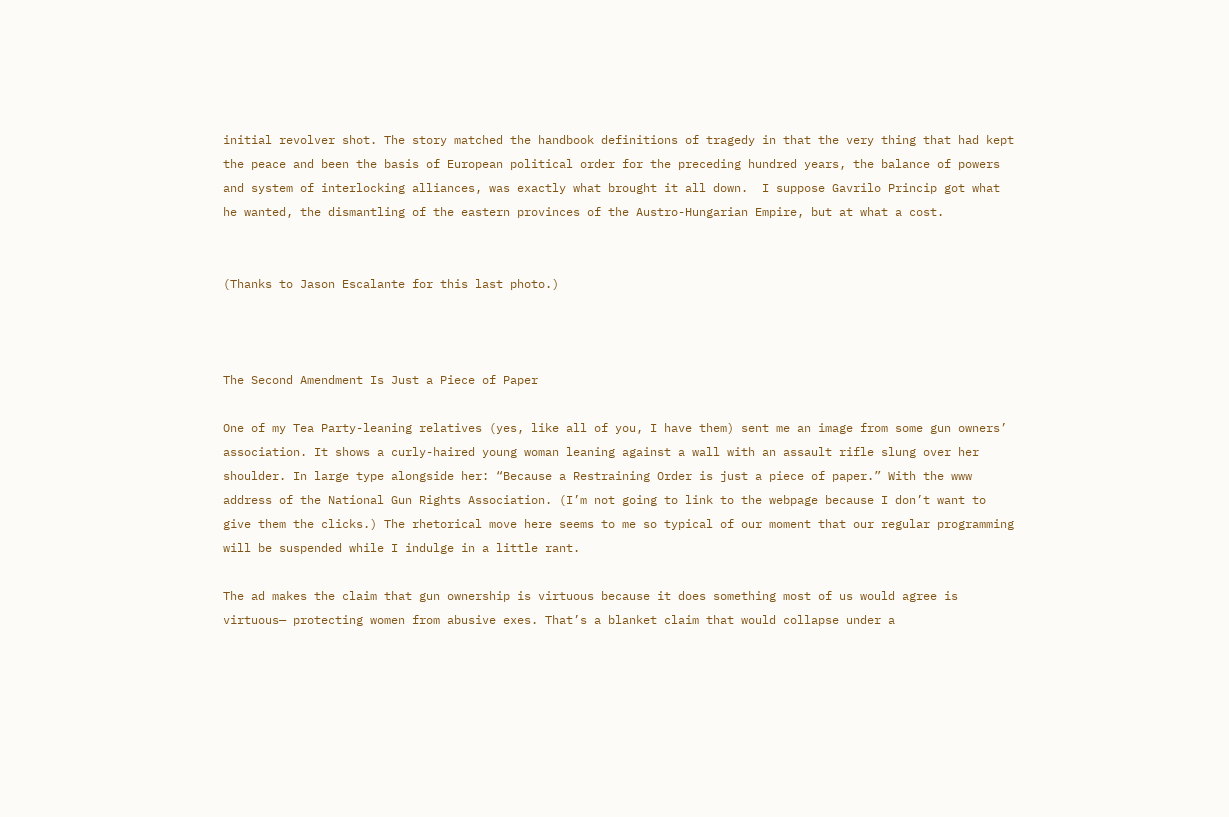initial revolver shot. The story matched the handbook definitions of tragedy in that the very thing that had kept the peace and been the basis of European political order for the preceding hundred years, the balance of powers and system of interlocking alliances, was exactly what brought it all down.  I suppose Gavrilo Princip got what he wanted, the dismantling of the eastern provinces of the Austro-Hungarian Empire, but at what a cost.


(Thanks to Jason Escalante for this last photo.)



The Second Amendment Is Just a Piece of Paper

One of my Tea Party-leaning relatives (yes, like all of you, I have them) sent me an image from some gun owners’ association. It shows a curly-haired young woman leaning against a wall with an assault rifle slung over her shoulder. In large type alongside her: “Because a Restraining Order is just a piece of paper.” With the www address of the National Gun Rights Association. (I’m not going to link to the webpage because I don’t want to give them the clicks.) The rhetorical move here seems to me so typical of our moment that our regular programming will be suspended while I indulge in a little rant.

The ad makes the claim that gun ownership is virtuous because it does something most of us would agree is virtuous— protecting women from abusive exes. That’s a blanket claim that would collapse under a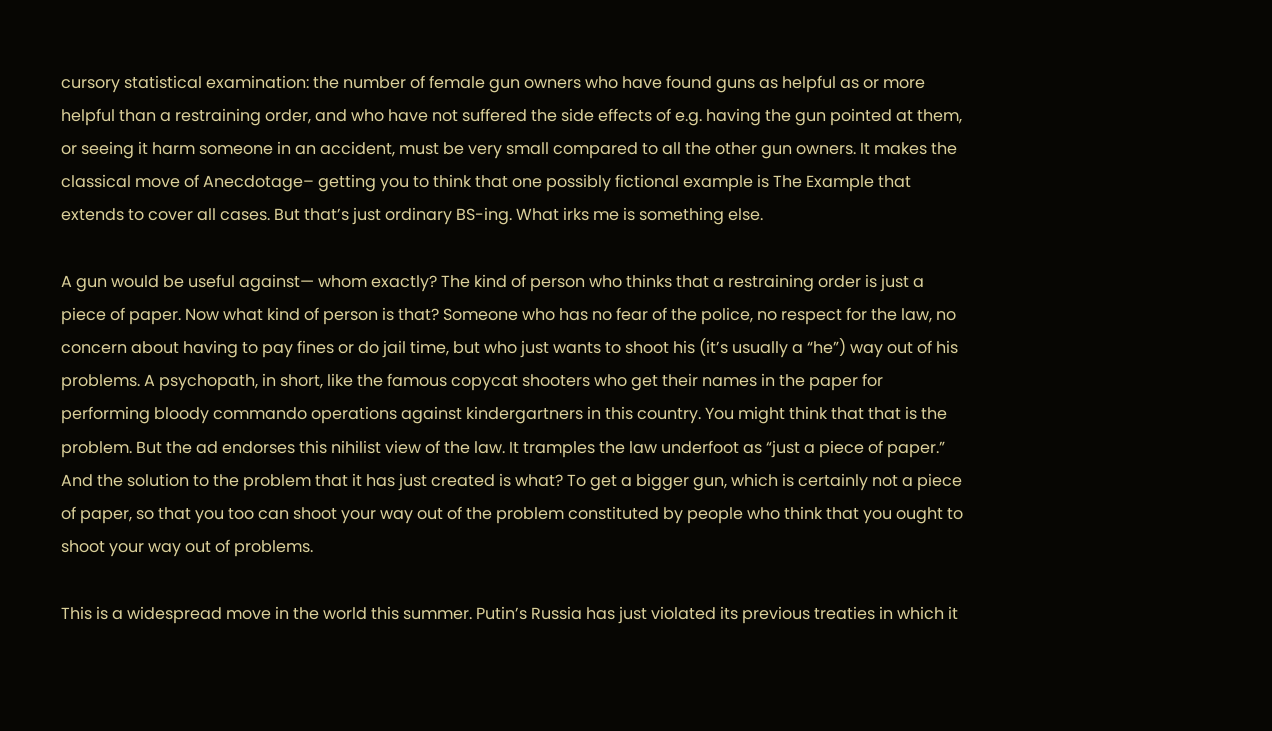cursory statistical examination: the number of female gun owners who have found guns as helpful as or more helpful than a restraining order, and who have not suffered the side effects of e.g. having the gun pointed at them, or seeing it harm someone in an accident, must be very small compared to all the other gun owners. It makes the classical move of Anecdotage– getting you to think that one possibly fictional example is The Example that extends to cover all cases. But that’s just ordinary BS-ing. What irks me is something else.

A gun would be useful against— whom exactly? The kind of person who thinks that a restraining order is just a piece of paper. Now what kind of person is that? Someone who has no fear of the police, no respect for the law, no concern about having to pay fines or do jail time, but who just wants to shoot his (it’s usually a “he”) way out of his problems. A psychopath, in short, like the famous copycat shooters who get their names in the paper for performing bloody commando operations against kindergartners in this country. You might think that that is the problem. But the ad endorses this nihilist view of the law. It tramples the law underfoot as “just a piece of paper.” And the solution to the problem that it has just created is what? To get a bigger gun, which is certainly not a piece of paper, so that you too can shoot your way out of the problem constituted by people who think that you ought to shoot your way out of problems.

This is a widespread move in the world this summer. Putin’s Russia has just violated its previous treaties in which it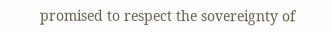promised to respect the sovereignty of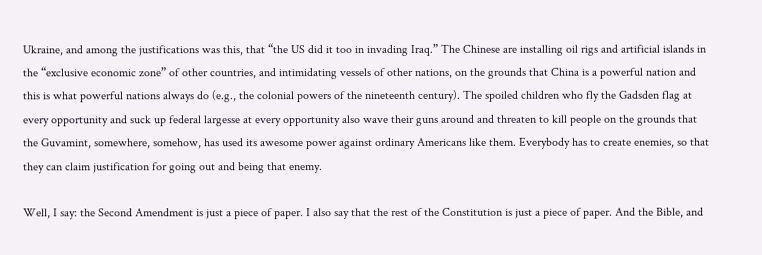Ukraine, and among the justifications was this, that “the US did it too in invading Iraq.” The Chinese are installing oil rigs and artificial islands in the “exclusive economic zone” of other countries, and intimidating vessels of other nations, on the grounds that China is a powerful nation and this is what powerful nations always do (e.g., the colonial powers of the nineteenth century). The spoiled children who fly the Gadsden flag at every opportunity and suck up federal largesse at every opportunity also wave their guns around and threaten to kill people on the grounds that the Guvamint, somewhere, somehow, has used its awesome power against ordinary Americans like them. Everybody has to create enemies, so that they can claim justification for going out and being that enemy.

Well, I say: the Second Amendment is just a piece of paper. I also say that the rest of the Constitution is just a piece of paper. And the Bible, and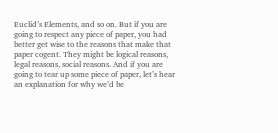Euclid’s Elements, and so on. But if you are going to respect any piece of paper, you had better get wise to the reasons that make that paper cogent. They might be logical reasons, legal reasons, social reasons. And if you are going to tear up some piece of paper, let’s hear an explanation for why we’d be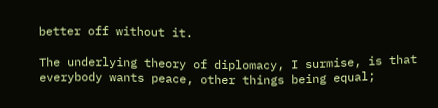better off without it.

The underlying theory of diplomacy, I surmise, is that everybody wants peace, other things being equal;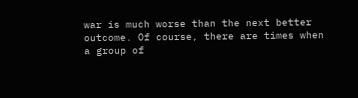war is much worse than the next better outcome. Of course, there are times when a group of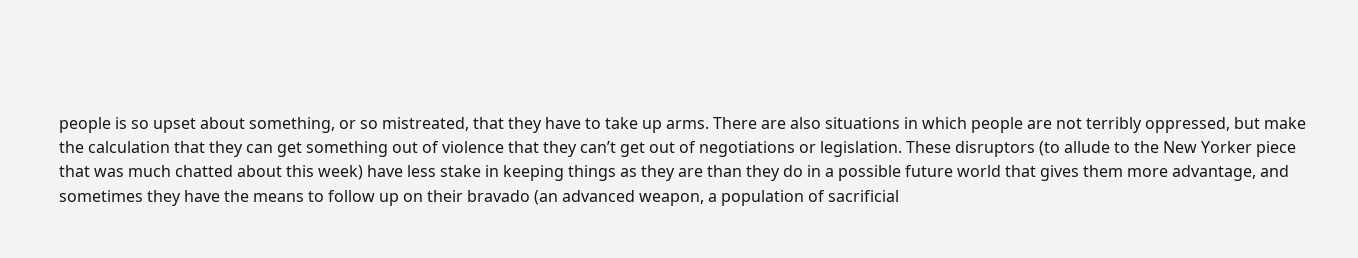people is so upset about something, or so mistreated, that they have to take up arms. There are also situations in which people are not terribly oppressed, but make the calculation that they can get something out of violence that they can’t get out of negotiations or legislation. These disruptors (to allude to the New Yorker piece that was much chatted about this week) have less stake in keeping things as they are than they do in a possible future world that gives them more advantage, and sometimes they have the means to follow up on their bravado (an advanced weapon, a population of sacrificial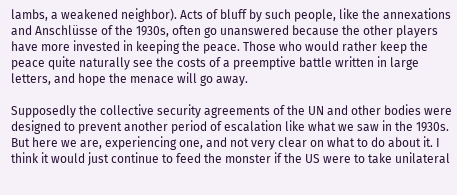lambs, a weakened neighbor). Acts of bluff by such people, like the annexations and Anschlüsse of the 1930s, often go unanswered because the other players have more invested in keeping the peace. Those who would rather keep the peace quite naturally see the costs of a preemptive battle written in large letters, and hope the menace will go away.

Supposedly the collective security agreements of the UN and other bodies were designed to prevent another period of escalation like what we saw in the 1930s. But here we are, experiencing one, and not very clear on what to do about it. I think it would just continue to feed the monster if the US were to take unilateral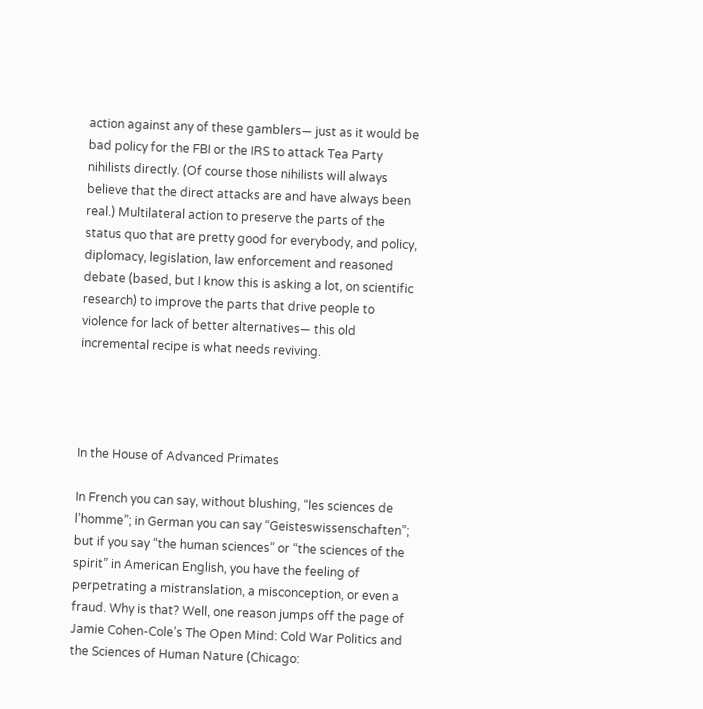action against any of these gamblers— just as it would be bad policy for the FBI or the IRS to attack Tea Party nihilists directly. (Of course those nihilists will always believe that the direct attacks are and have always been real.) Multilateral action to preserve the parts of the status quo that are pretty good for everybody, and policy, diplomacy, legislation, law enforcement and reasoned debate (based, but I know this is asking a lot, on scientific research) to improve the parts that drive people to violence for lack of better alternatives— this old incremental recipe is what needs reviving.




In the House of Advanced Primates

In French you can say, without blushing, “les sciences de l’homme”; in German you can say “Geisteswissenschaften”; but if you say “the human sciences” or “the sciences of the spirit” in American English, you have the feeling of perpetrating a mistranslation, a misconception, or even a fraud. Why is that? Well, one reason jumps off the page of Jamie Cohen-Cole’s The Open Mind: Cold War Politics and the Sciences of Human Nature (Chicago: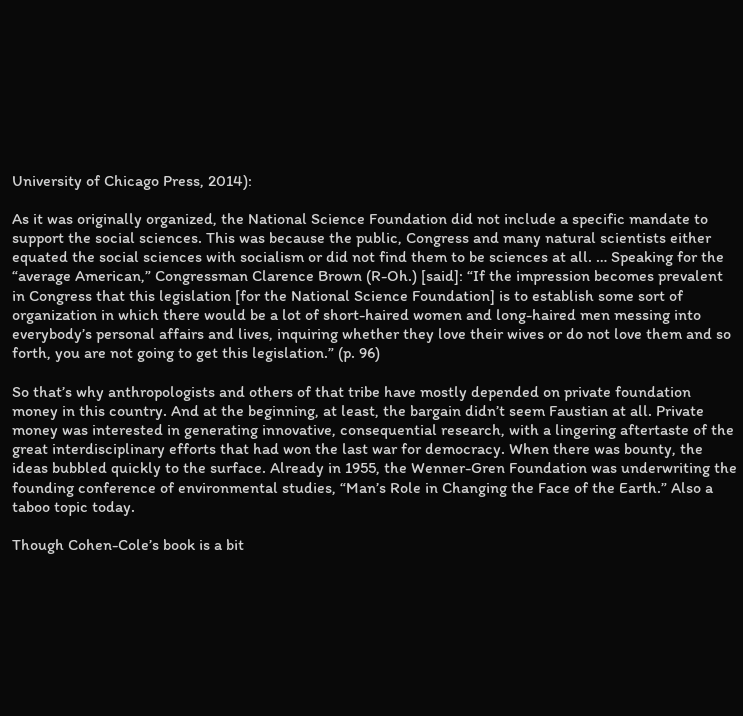University of Chicago Press, 2014):

As it was originally organized, the National Science Foundation did not include a specific mandate to support the social sciences. This was because the public, Congress and many natural scientists either equated the social sciences with socialism or did not find them to be sciences at all. … Speaking for the “average American,” Congressman Clarence Brown (R-Oh.) [said]: “If the impression becomes prevalent in Congress that this legislation [for the National Science Foundation] is to establish some sort of organization in which there would be a lot of short-haired women and long-haired men messing into everybody’s personal affairs and lives, inquiring whether they love their wives or do not love them and so forth, you are not going to get this legislation.” (p. 96)

So that’s why anthropologists and others of that tribe have mostly depended on private foundation money in this country. And at the beginning, at least, the bargain didn’t seem Faustian at all. Private money was interested in generating innovative, consequential research, with a lingering aftertaste of the great interdisciplinary efforts that had won the last war for democracy. When there was bounty, the ideas bubbled quickly to the surface. Already in 1955, the Wenner-Gren Foundation was underwriting the founding conference of environmental studies, “Man’s Role in Changing the Face of the Earth.” Also a taboo topic today.

Though Cohen-Cole’s book is a bit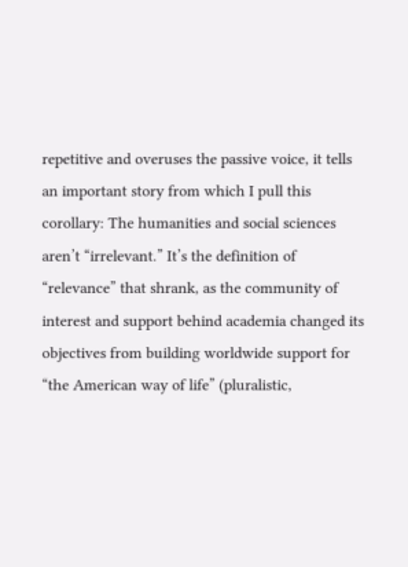repetitive and overuses the passive voice, it tells an important story from which I pull this corollary: The humanities and social sciences aren’t “irrelevant.” It’s the definition of “relevance” that shrank, as the community of interest and support behind academia changed its objectives from building worldwide support for “the American way of life” (pluralistic,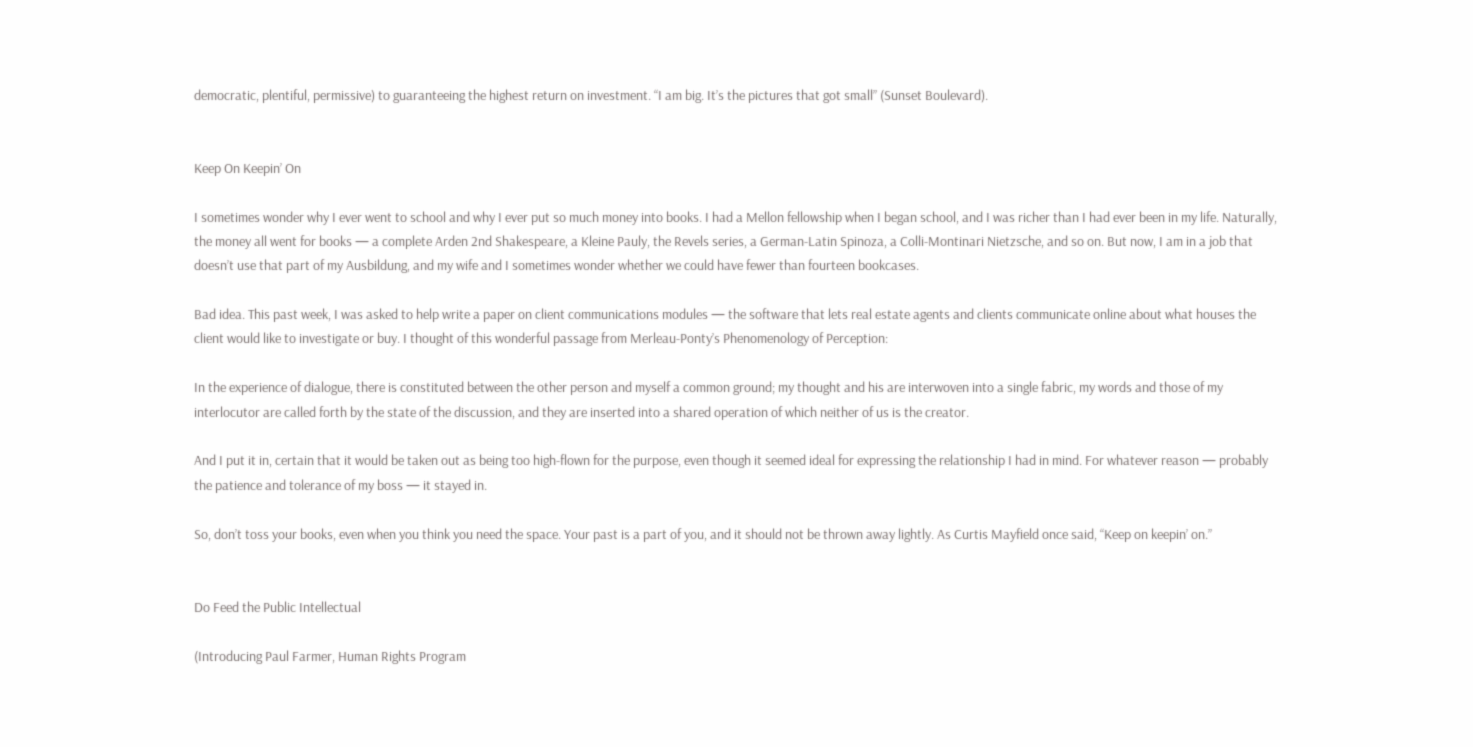democratic, plentiful, permissive) to guaranteeing the highest return on investment. “I am big. It’s the pictures that got small” (Sunset Boulevard).


Keep On Keepin’ On

I sometimes wonder why I ever went to school and why I ever put so much money into books. I had a Mellon fellowship when I began school, and I was richer than I had ever been in my life. Naturally, the money all went for books — a complete Arden 2nd Shakespeare, a Kleine Pauly, the Revels series, a German-Latin Spinoza, a Colli-Montinari Nietzsche, and so on. But now, I am in a job that doesn’t use that part of my Ausbildung, and my wife and I sometimes wonder whether we could have fewer than fourteen bookcases.

Bad idea. This past week, I was asked to help write a paper on client communications modules — the software that lets real estate agents and clients communicate online about what houses the client would like to investigate or buy. I thought of this wonderful passage from Merleau-Ponty’s Phenomenology of Perception:

In the experience of dialogue, there is constituted between the other person and myself a common ground; my thought and his are interwoven into a single fabric, my words and those of my interlocutor are called forth by the state of the discussion, and they are inserted into a shared operation of which neither of us is the creator.

And I put it in, certain that it would be taken out as being too high-flown for the purpose, even though it seemed ideal for expressing the relationship I had in mind. For whatever reason — probably the patience and tolerance of my boss — it stayed in.

So, don’t toss your books, even when you think you need the space. Your past is a part of you, and it should not be thrown away lightly. As Curtis Mayfield once said, “Keep on keepin’ on.”


Do Feed the Public Intellectual

(Introducing Paul Farmer, Human Rights Program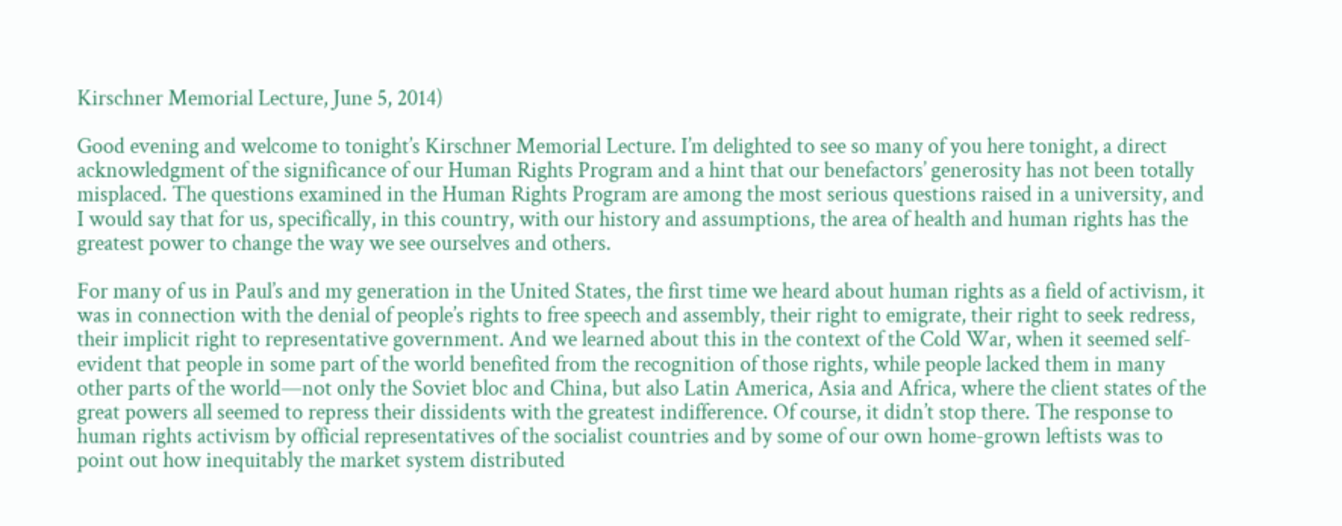Kirschner Memorial Lecture, June 5, 2014)

Good evening and welcome to tonight’s Kirschner Memorial Lecture. I’m delighted to see so many of you here tonight, a direct acknowledgment of the significance of our Human Rights Program and a hint that our benefactors’ generosity has not been totally misplaced. The questions examined in the Human Rights Program are among the most serious questions raised in a university, and I would say that for us, specifically, in this country, with our history and assumptions, the area of health and human rights has the greatest power to change the way we see ourselves and others.

For many of us in Paul’s and my generation in the United States, the first time we heard about human rights as a field of activism, it was in connection with the denial of people’s rights to free speech and assembly, their right to emigrate, their right to seek redress, their implicit right to representative government. And we learned about this in the context of the Cold War, when it seemed self-evident that people in some part of the world benefited from the recognition of those rights, while people lacked them in many other parts of the world—not only the Soviet bloc and China, but also Latin America, Asia and Africa, where the client states of the great powers all seemed to repress their dissidents with the greatest indifference. Of course, it didn’t stop there. The response to human rights activism by official representatives of the socialist countries and by some of our own home-grown leftists was to point out how inequitably the market system distributed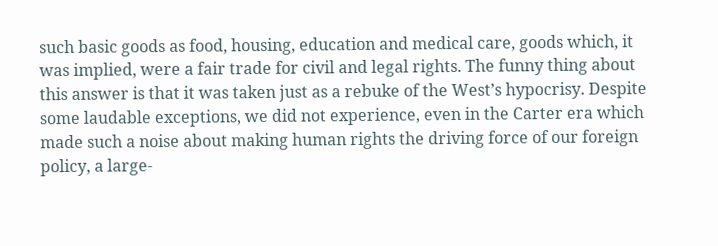such basic goods as food, housing, education and medical care, goods which, it was implied, were a fair trade for civil and legal rights. The funny thing about this answer is that it was taken just as a rebuke of the West’s hypocrisy. Despite some laudable exceptions, we did not experience, even in the Carter era which made such a noise about making human rights the driving force of our foreign policy, a large-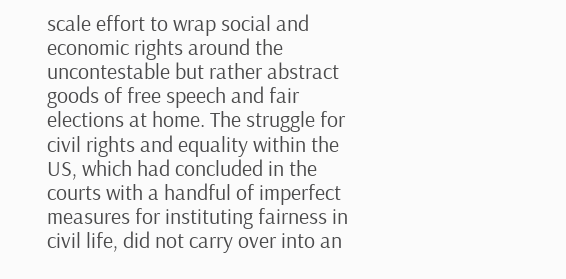scale effort to wrap social and economic rights around the uncontestable but rather abstract goods of free speech and fair elections at home. The struggle for civil rights and equality within the US, which had concluded in the courts with a handful of imperfect measures for instituting fairness in civil life, did not carry over into an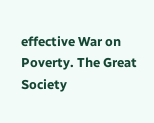effective War on Poverty. The Great Society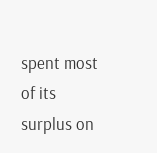spent most of its surplus on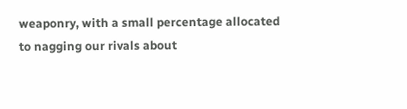weaponry, with a small percentage allocated to nagging our rivals about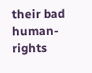their bad human-rights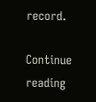record.

Continue reading